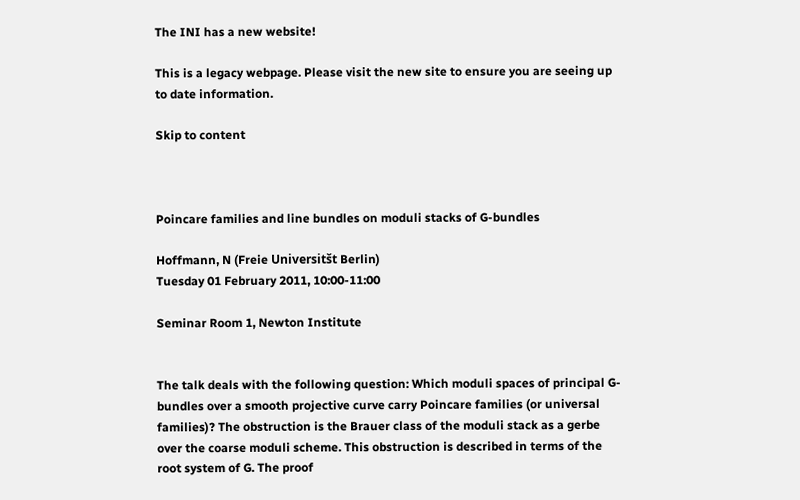The INI has a new website!

This is a legacy webpage. Please visit the new site to ensure you are seeing up to date information.

Skip to content



Poincare families and line bundles on moduli stacks of G-bundles

Hoffmann, N (Freie Universitšt Berlin)
Tuesday 01 February 2011, 10:00-11:00

Seminar Room 1, Newton Institute


The talk deals with the following question: Which moduli spaces of principal G-bundles over a smooth projective curve carry Poincare families (or universal families)? The obstruction is the Brauer class of the moduli stack as a gerbe over the coarse moduli scheme. This obstruction is described in terms of the root system of G. The proof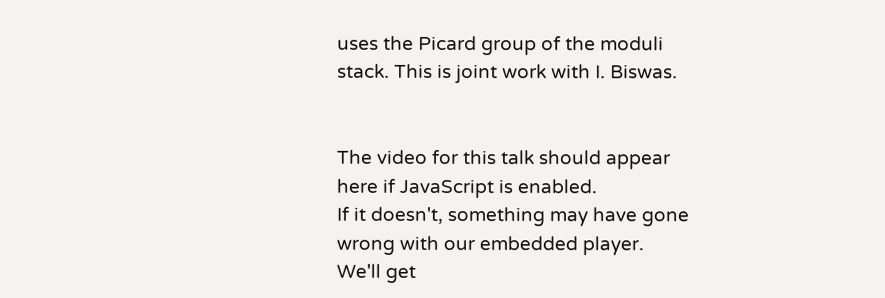uses the Picard group of the moduli stack. This is joint work with I. Biswas.


The video for this talk should appear here if JavaScript is enabled.
If it doesn't, something may have gone wrong with our embedded player.
We'll get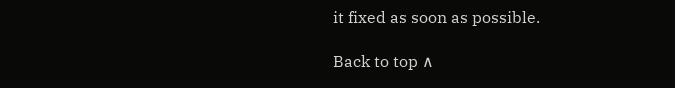it fixed as soon as possible.

Back to top ∧